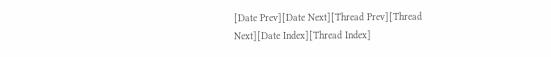[Date Prev][Date Next][Thread Prev][Thread Next][Date Index][Thread Index]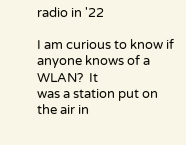radio in '22

I am curious to know if anyone knows of a WLAN?  It
was a station put on the air in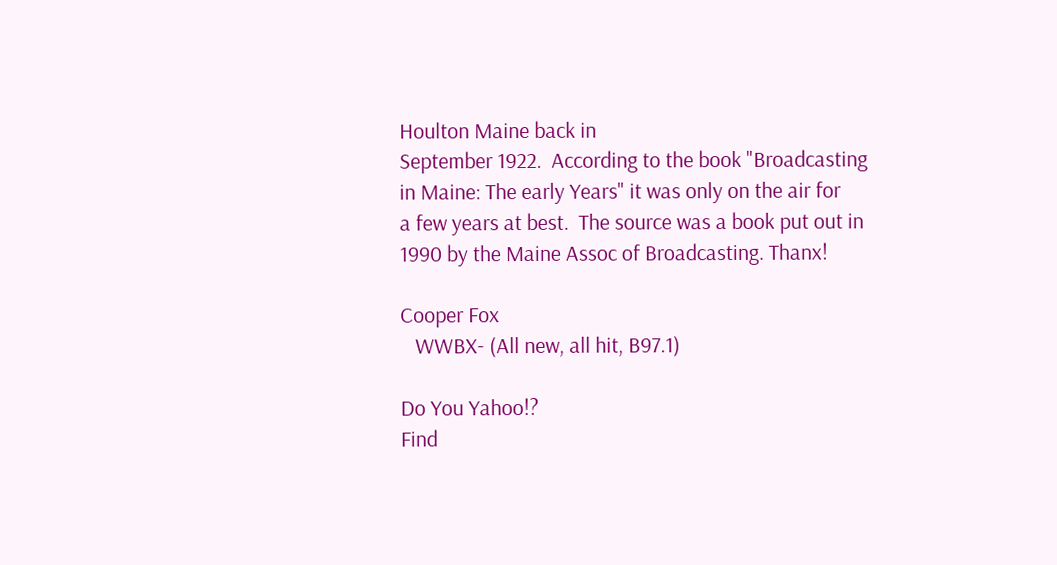Houlton Maine back in
September 1922.  According to the book "Broadcasting
in Maine: The early Years" it was only on the air for
a few years at best.  The source was a book put out in
1990 by the Maine Assoc of Broadcasting. Thanx!

Cooper Fox
   WWBX- (All new, all hit, B97.1)

Do You Yahoo!?
Find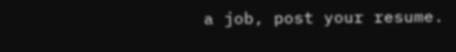a job, post your resume.